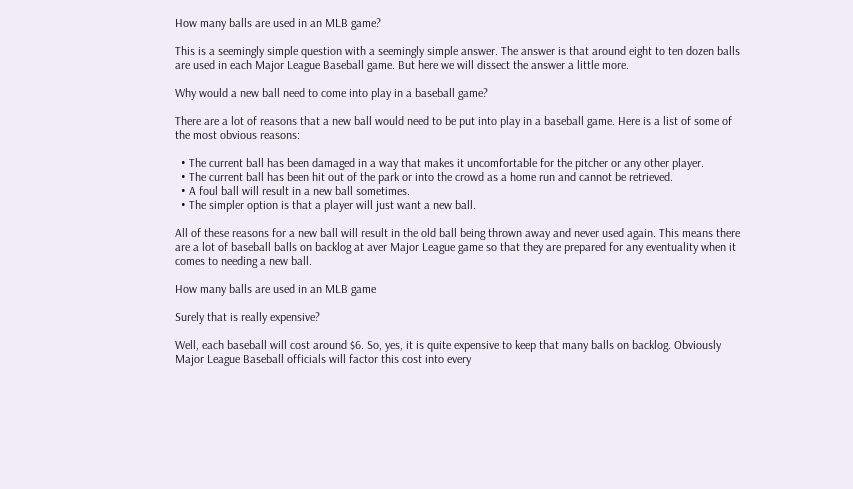How many balls are used in an MLB game?

This is a seemingly simple question with a seemingly simple answer. The answer is that around eight to ten dozen balls are used in each Major League Baseball game. But here we will dissect the answer a little more.

Why would a new ball need to come into play in a baseball game?

There are a lot of reasons that a new ball would need to be put into play in a baseball game. Here is a list of some of the most obvious reasons:

  • The current ball has been damaged in a way that makes it uncomfortable for the pitcher or any other player.
  • The current ball has been hit out of the park or into the crowd as a home run and cannot be retrieved.
  • A foul ball will result in a new ball sometimes.
  • The simpler option is that a player will just want a new ball.

All of these reasons for a new ball will result in the old ball being thrown away and never used again. This means there are a lot of baseball balls on backlog at aver Major League game so that they are prepared for any eventuality when it comes to needing a new ball.

How many balls are used in an MLB game

Surely that is really expensive?

Well, each baseball will cost around $6. So, yes, it is quite expensive to keep that many balls on backlog. Obviously Major League Baseball officials will factor this cost into every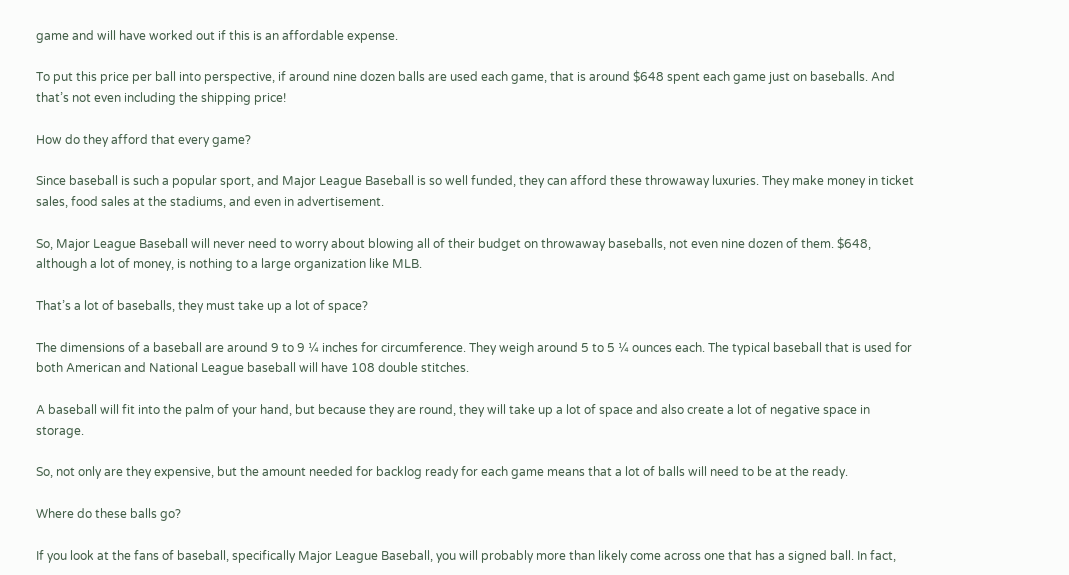game and will have worked out if this is an affordable expense.

To put this price per ball into perspective, if around nine dozen balls are used each game, that is around $648 spent each game just on baseballs. And that’s not even including the shipping price!

How do they afford that every game?

Since baseball is such a popular sport, and Major League Baseball is so well funded, they can afford these throwaway luxuries. They make money in ticket sales, food sales at the stadiums, and even in advertisement.

So, Major League Baseball will never need to worry about blowing all of their budget on throwaway baseballs, not even nine dozen of them. $648, although a lot of money, is nothing to a large organization like MLB.

That’s a lot of baseballs, they must take up a lot of space?

The dimensions of a baseball are around 9 to 9 ¼ inches for circumference. They weigh around 5 to 5 ¼ ounces each. The typical baseball that is used for both American and National League baseball will have 108 double stitches.

A baseball will fit into the palm of your hand, but because they are round, they will take up a lot of space and also create a lot of negative space in storage.

So, not only are they expensive, but the amount needed for backlog ready for each game means that a lot of balls will need to be at the ready.

Where do these balls go?

If you look at the fans of baseball, specifically Major League Baseball, you will probably more than likely come across one that has a signed ball. In fact,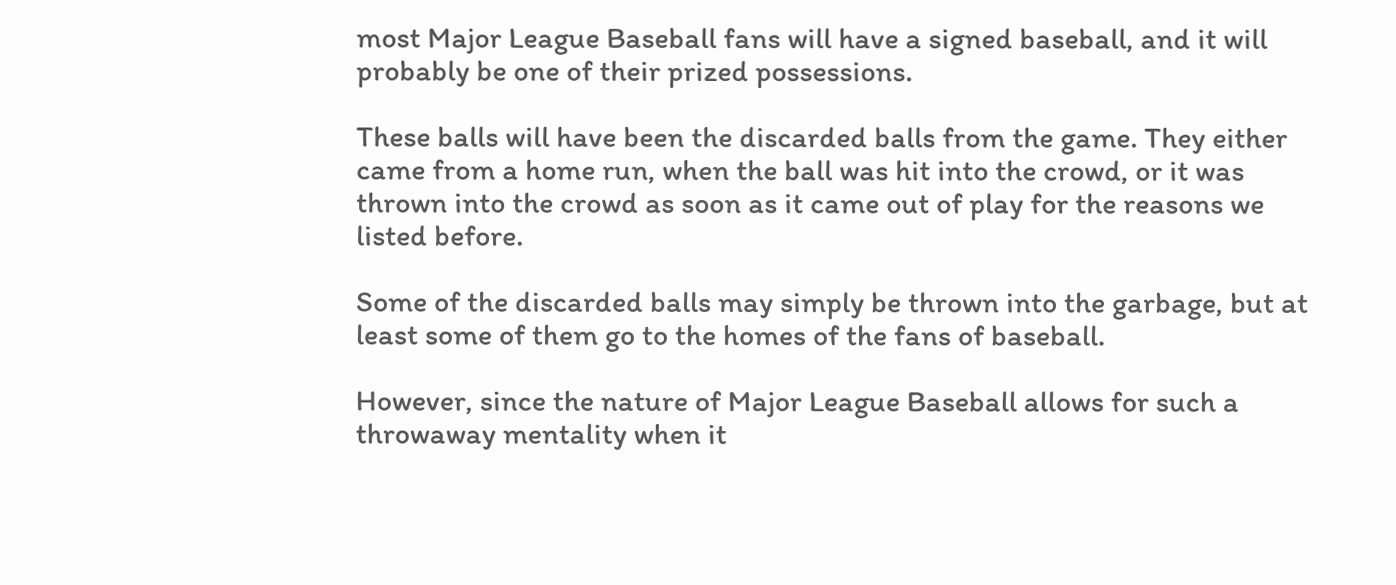most Major League Baseball fans will have a signed baseball, and it will probably be one of their prized possessions.

These balls will have been the discarded balls from the game. They either came from a home run, when the ball was hit into the crowd, or it was thrown into the crowd as soon as it came out of play for the reasons we listed before.

Some of the discarded balls may simply be thrown into the garbage, but at least some of them go to the homes of the fans of baseball.

However, since the nature of Major League Baseball allows for such a throwaway mentality when it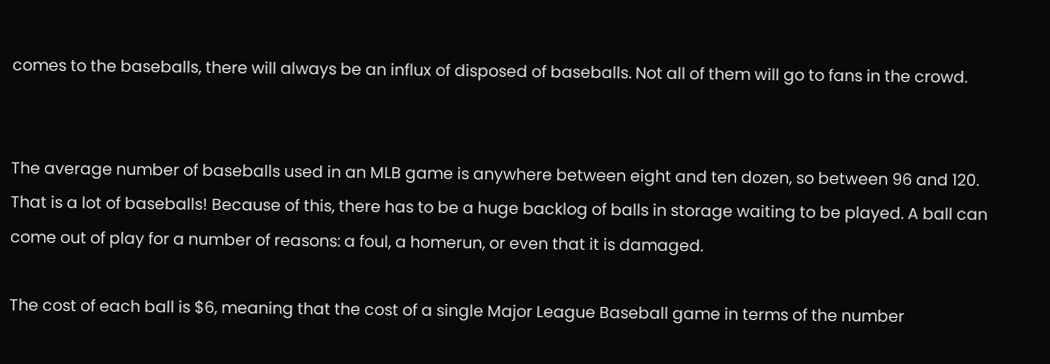comes to the baseballs, there will always be an influx of disposed of baseballs. Not all of them will go to fans in the crowd.


The average number of baseballs used in an MLB game is anywhere between eight and ten dozen, so between 96 and 120. That is a lot of baseballs! Because of this, there has to be a huge backlog of balls in storage waiting to be played. A ball can come out of play for a number of reasons: a foul, a homerun, or even that it is damaged.

The cost of each ball is $6, meaning that the cost of a single Major League Baseball game in terms of the number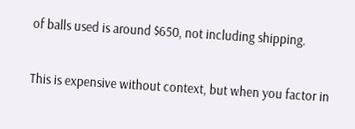of balls used is around $650, not including shipping.

This is expensive without context, but when you factor in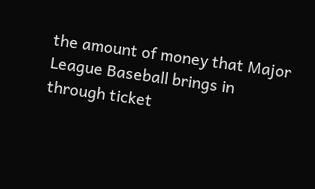the amount of money that Major League Baseball brings in through ticket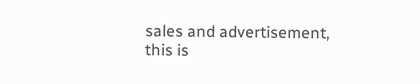sales and advertisement, this is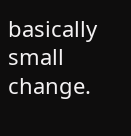basically small change.